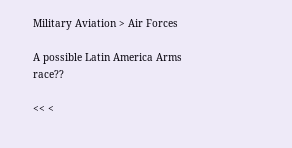Military Aviation > Air Forces

A possible Latin America Arms race??

<< <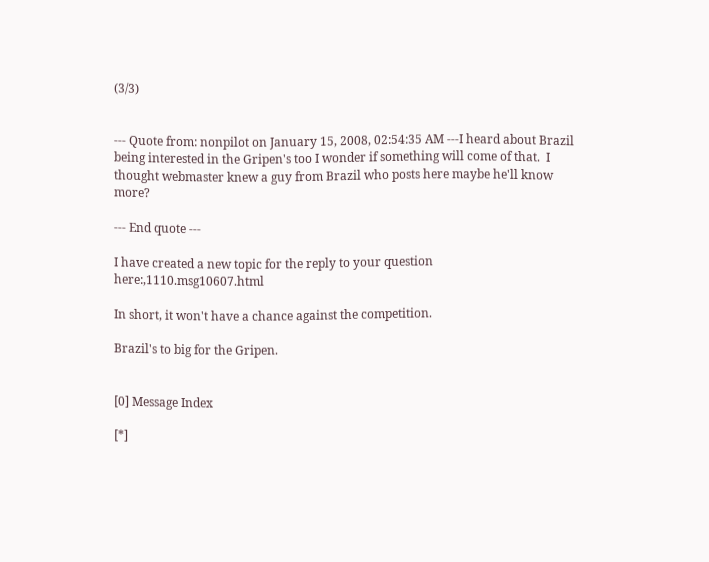(3/3)


--- Quote from: nonpilot on January 15, 2008, 02:54:35 AM ---I heard about Brazil being interested in the Gripen's too I wonder if something will come of that.  I thought webmaster knew a guy from Brazil who posts here maybe he'll know more?

--- End quote ---

I have created a new topic for the reply to your question here:,1110.msg10607.html

In short, it won't have a chance against the competition.

Brazil's to big for the Gripen.


[0] Message Index

[*]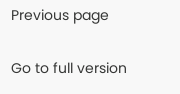Previous page

Go to full version